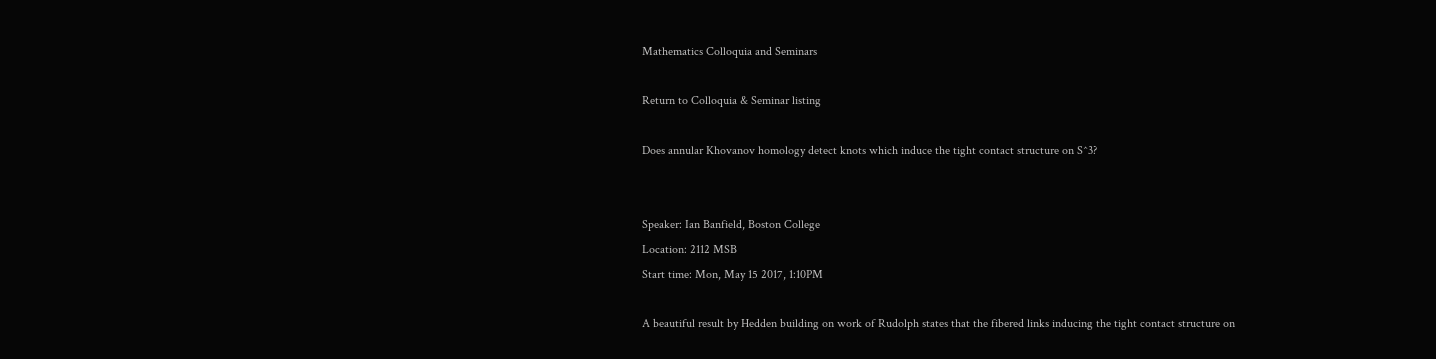Mathematics Colloquia and Seminars

Return to Colloquia & Seminar listing

Does annular Khovanov homology detect knots which induce the tight contact structure on S^3?


Speaker: Ian Banfield, Boston College
Location: 2112 MSB
Start time: Mon, May 15 2017, 1:10PM

A beautiful result by Hedden building on work of Rudolph states that the fibered links inducing the tight contact structure on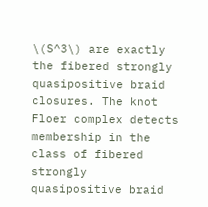\(S^3\) are exactly the fibered strongly quasipositive braid closures. The knot Floer complex detects membership in the class of fibered strongly quasipositive braid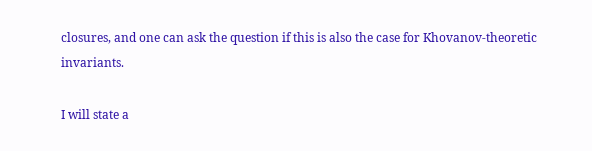closures, and one can ask the question if this is also the case for Khovanov-theoretic invariants.

I will state a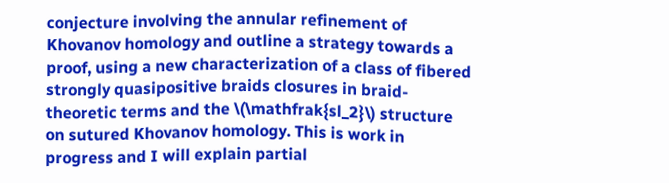conjecture involving the annular refinement of Khovanov homology and outline a strategy towards a proof, using a new characterization of a class of fibered strongly quasipositive braids closures in braid-theoretic terms and the \(\mathfrak{sl_2}\) structure on sutured Khovanov homology. This is work in progress and I will explain partial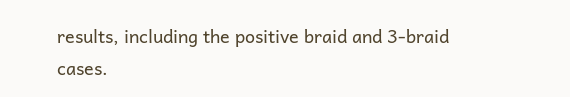results, including the positive braid and 3-braid cases.